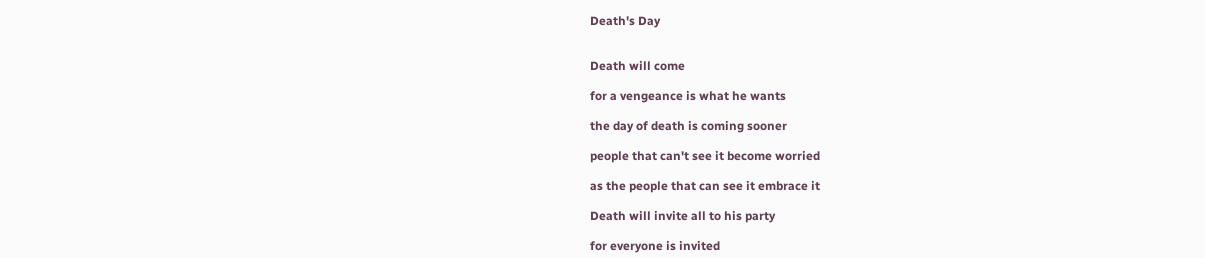Death's Day


Death will come

for a vengeance is what he wants

the day of death is coming sooner

people that can't see it become worried

as the people that can see it embrace it

Death will invite all to his party

for everyone is invited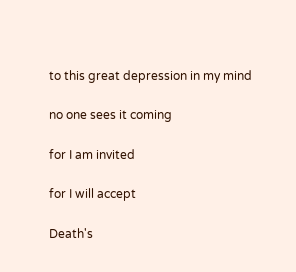to this great depression in my mind

no one sees it coming

for I am invited

for I will accept

Death's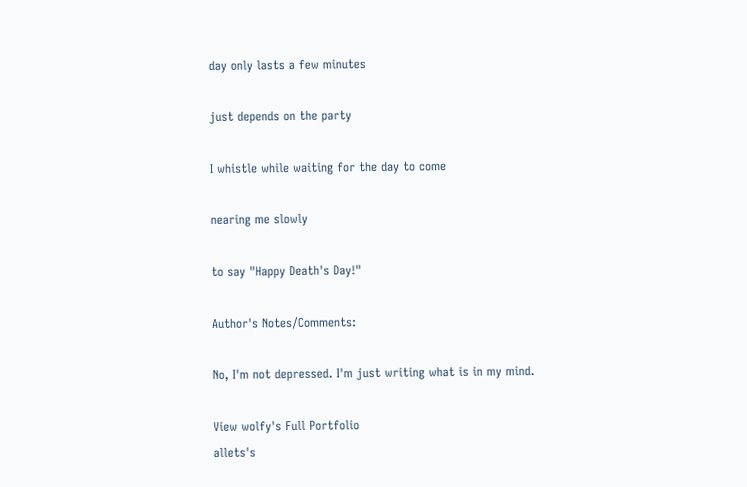day only lasts a few minutes

just depends on the party

I whistle while waiting for the day to come

nearing me slowly

to say "Happy Death's Day!"

Author's Notes/Comments:

No, I'm not depressed. I'm just writing what is in my mind.

View wolfy's Full Portfolio
allets's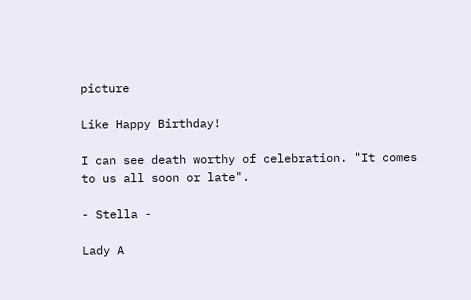picture

Like Happy Birthday!

I can see death worthy of celebration. "It comes to us all soon or late".

- Stella -

Lady A